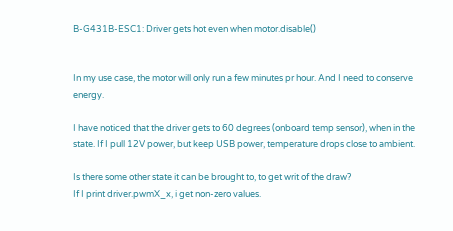B-G431B-ESC1: Driver gets hot even when motor.disable()


In my use case, the motor will only run a few minutes pr hour. And I need to conserve energy.

I have noticed that the driver gets to 60 degrees (onboard temp sensor), when in the state. If I pull 12V power, but keep USB power, temperature drops close to ambient.

Is there some other state it can be brought to, to get writ of the draw?
If I print driver.pwmX_x, i get non-zero values.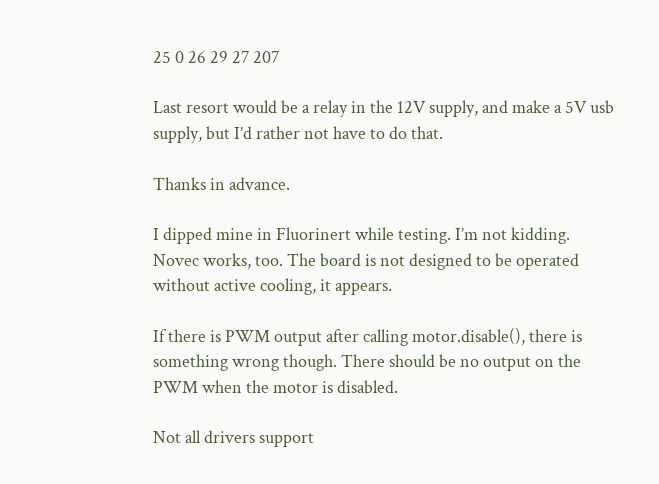25 0 26 29 27 207

Last resort would be a relay in the 12V supply, and make a 5V usb supply, but I’d rather not have to do that.

Thanks in advance.

I dipped mine in Fluorinert while testing. I’m not kidding. Novec works, too. The board is not designed to be operated without active cooling, it appears.

If there is PWM output after calling motor.disable(), there is something wrong though. There should be no output on the PWM when the motor is disabled.

Not all drivers support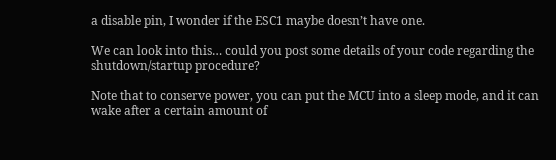a disable pin, I wonder if the ESC1 maybe doesn’t have one.

We can look into this… could you post some details of your code regarding the shutdown/startup procedure?

Note that to conserve power, you can put the MCU into a sleep mode, and it can wake after a certain amount of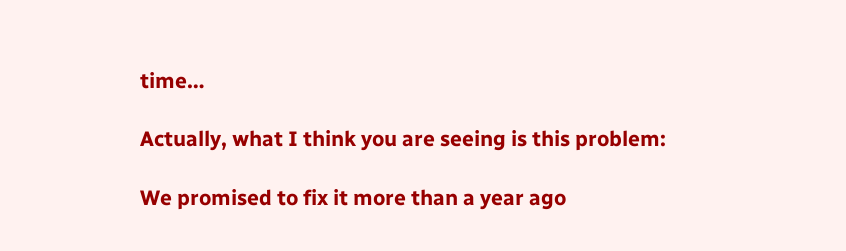time…

Actually, what I think you are seeing is this problem:

We promised to fix it more than a year ago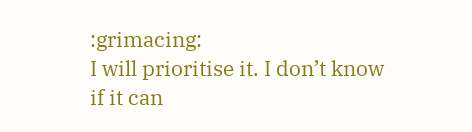:grimacing:
I will prioritise it. I don’t know if it can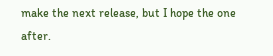make the next release, but I hope the one after.